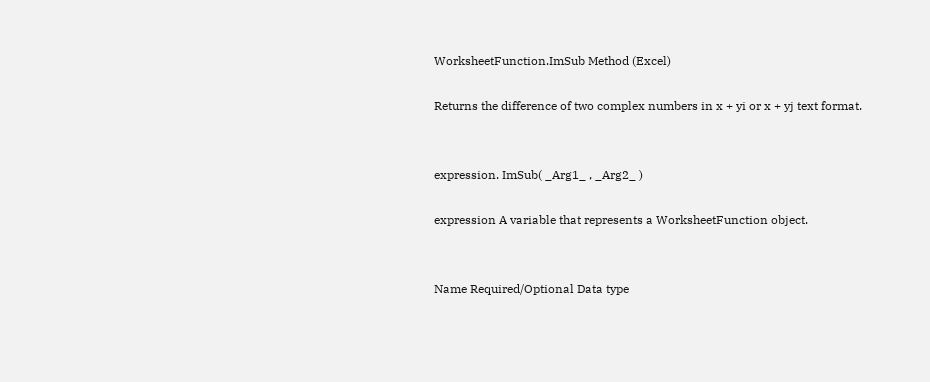WorksheetFunction.ImSub Method (Excel)

Returns the difference of two complex numbers in x + yi or x + yj text format.


expression. ImSub( _Arg1_ , _Arg2_ )

expression A variable that represents a WorksheetFunction object.


Name Required/Optional Data type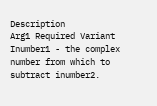Description
Arg1 Required Variant Inumber1 - the complex number from which to subtract inumber2.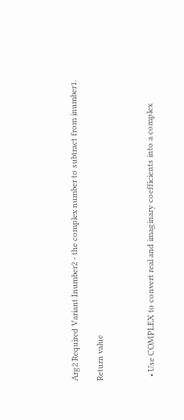Arg2 Required Variant Inumber2 - the complex number to subtract from inumber1.

Return value



  • Use COMPLEX to convert real and imaginary coefficients into a complex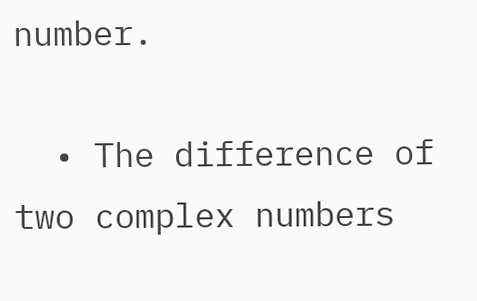number.

  • The difference of two complex numbers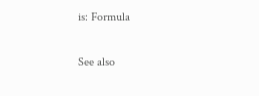is: Formula

See also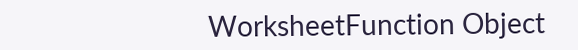WorksheetFunction Object